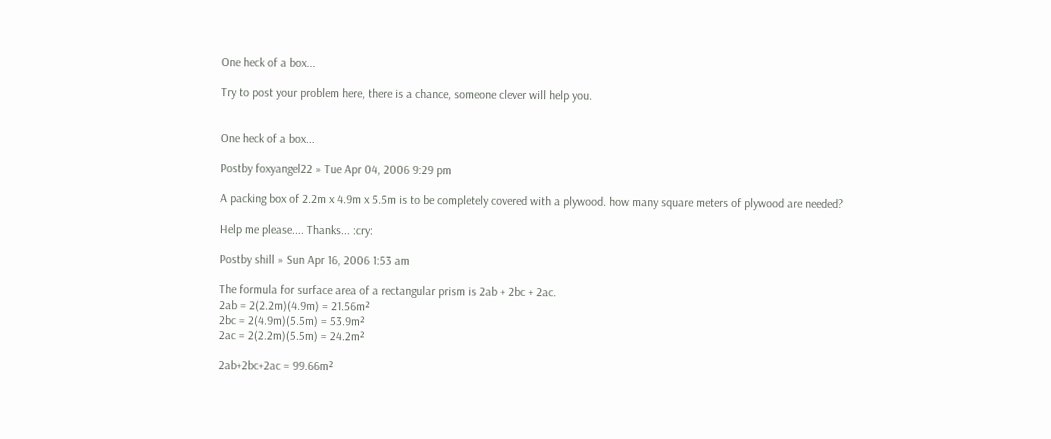One heck of a box...

Try to post your problem here, there is a chance, someone clever will help you.


One heck of a box...

Postby foxyangel22 » Tue Apr 04, 2006 9:29 pm

A packing box of 2.2m x 4.9m x 5.5m is to be completely covered with a plywood. how many square meters of plywood are needed?

Help me please.... Thanks... :cry:

Postby shill » Sun Apr 16, 2006 1:53 am

The formula for surface area of a rectangular prism is 2ab + 2bc + 2ac.
2ab = 2(2.2m)(4.9m) = 21.56m²
2bc = 2(4.9m)(5.5m) = 53.9m²
2ac = 2(2.2m)(5.5m) = 24.2m²

2ab+2bc+2ac = 99.66m²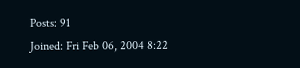Posts: 91
Joined: Fri Feb 06, 2004 8:22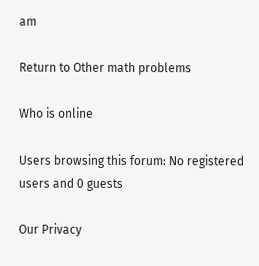am

Return to Other math problems

Who is online

Users browsing this forum: No registered users and 0 guests

Our Privacy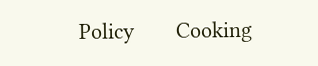Policy       Cooking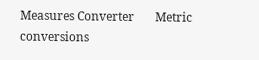Measures Converter       Metric conversions